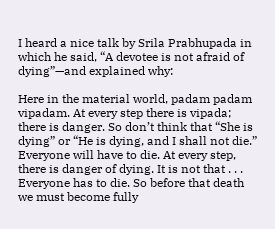I heard a nice talk by Srila Prabhupada in which he said, “A devotee is not afraid of dying”—and explained why:

Here in the material world, padam padam vipadam. At every step there is vipada; there is danger. So don’t think that “She is dying” or “He is dying, and I shall not die.” Everyone will have to die. At every step, there is danger of dying. It is not that . . . Everyone has to die. So before that death we must become fully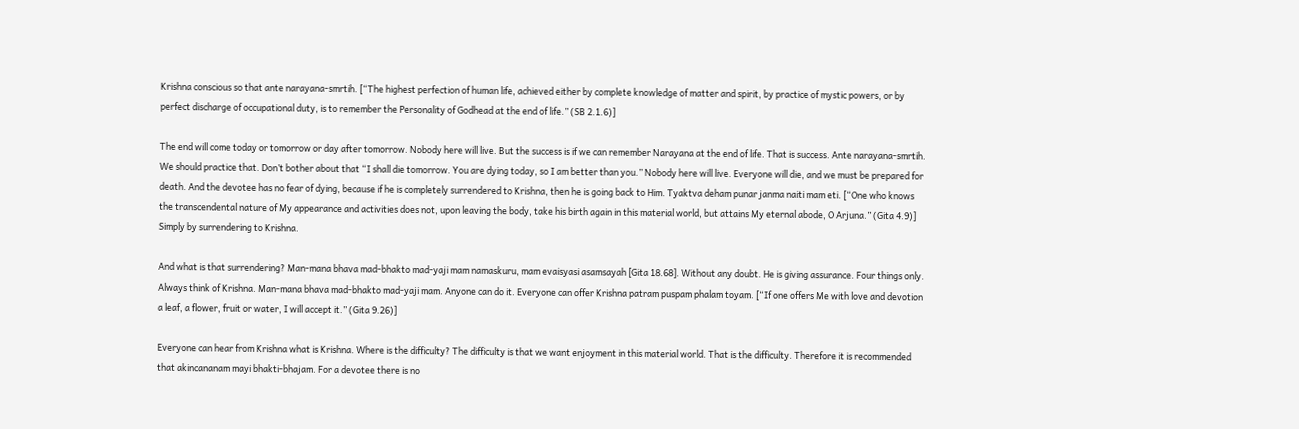Krishna conscious so that ante narayana-smrtih. [“The highest perfection of human life, achieved either by complete knowledge of matter and spirit, by practice of mystic powers, or by perfect discharge of occupational duty, is to remember the Personality of Godhead at the end of life.” (SB 2.1.6)]

The end will come today or tomorrow or day after tomorrow. Nobody here will live. But the success is if we can remember Narayana at the end of life. That is success. Ante narayana-smrtih. We should practice that. Don’t bother about that “I shall die tomorrow. You are dying today, so I am better than you.” Nobody here will live. Everyone will die, and we must be prepared for death. And the devotee has no fear of dying, because if he is completely surrendered to Krishna, then he is going back to Him. Tyaktva deham punar janma naiti mam eti. [“One who knows the transcendental nature of My appearance and activities does not, upon leaving the body, take his birth again in this material world, but attains My eternal abode, O Arjuna.” (Gita 4.9)] Simply by surrendering to Krishna.

And what is that surrendering? Man-mana bhava mad-bhakto mad-yaji mam namaskuru, mam evaisyasi asamsayah [Gita 18.68]. Without any doubt. He is giving assurance. Four things only. Always think of Krishna. Man-mana bhava mad-bhakto mad-yaji mam. Anyone can do it. Everyone can offer Krishna patram puspam phalam toyam. [“If one offers Me with love and devotion a leaf, a flower, fruit or water, I will accept it.” (Gita 9.26)]

Everyone can hear from Krishna what is Krishna. Where is the difficulty? The difficulty is that we want enjoyment in this material world. That is the difficulty. Therefore it is recommended that akincananam mayi bhakti-bhajam. For a devotee there is no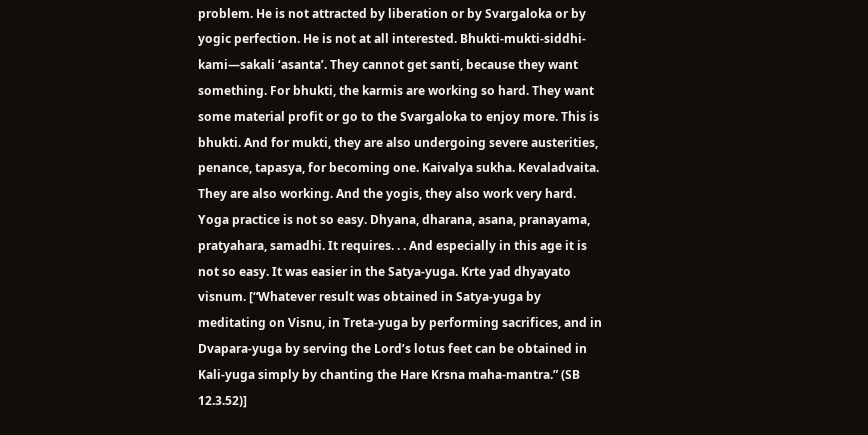problem. He is not attracted by liberation or by Svargaloka or by yogic perfection. He is not at all interested. Bhukti-mukti-siddhi-kami—sakali ‘asanta’. They cannot get santi, because they want something. For bhukti, the karmis are working so hard. They want some material profit or go to the Svargaloka to enjoy more. This is bhukti. And for mukti, they are also undergoing severe austerities, penance, tapasya, for becoming one. Kaivalya sukha. Kevaladvaita. They are also working. And the yogis, they also work very hard. Yoga practice is not so easy. Dhyana, dharana, asana, pranayama, pratyahara, samadhi. It requires. . . And especially in this age it is not so easy. It was easier in the Satya-yuga. Krte yad dhyayato visnum. [“Whatever result was obtained in Satya-yuga by meditating on Visnu, in Treta-yuga by performing sacrifices, and in Dvapara-yuga by serving the Lord’s lotus feet can be obtained in Kali-yuga simply by chanting the Hare Krsna maha-mantra.” (SB 12.3.52)]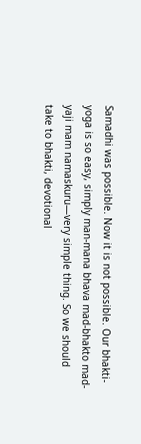Samadhi was possible. Now it is not possible. Our bhakti-yoga is so easy, simply man-mana bhava mad-bhakto mad-yaji mam namaskuru—very simple thing. So we should take to bhakti, devotional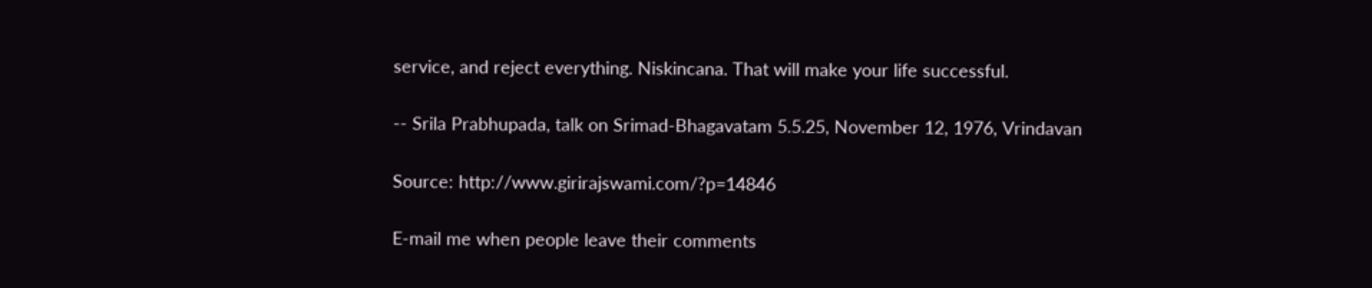service, and reject everything. Niskincana. That will make your life successful.

-- Srila Prabhupada, talk on Srimad-Bhagavatam 5.5.25, November 12, 1976, Vrindavan

Source: http://www.girirajswami.com/?p=14846

E-mail me when people leave their comments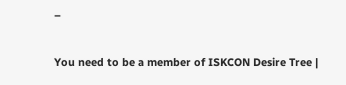–

You need to be a member of ISKCON Desire Tree |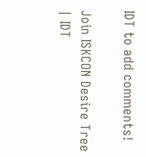IDT to add comments!

Join ISKCON Desire Tree | IDT